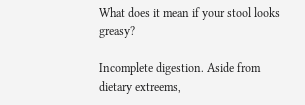What does it mean if your stool looks greasy?

Incomplete digestion. Aside from dietary extreems,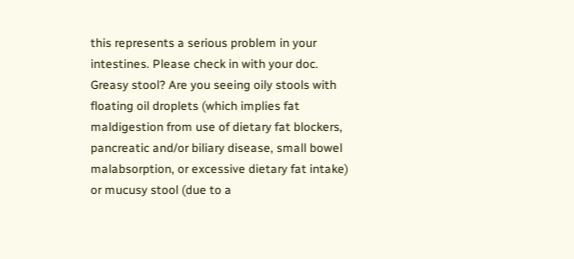this represents a serious problem in your intestines. Please check in with your doc.
Greasy stool? Are you seeing oily stools with floating oil droplets (which implies fat maldigestion from use of dietary fat blockers, pancreatic and/or biliary disease, small bowel malabsorption, or excessive dietary fat intake) or mucusy stool (due to a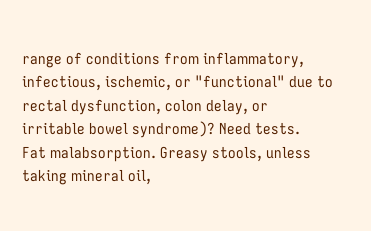range of conditions from inflammatory, infectious, ischemic, or "functional" due to rectal dysfunction, colon delay, or irritable bowel syndrome)? Need tests.
Fat malabsorption. Greasy stools, unless taking mineral oil,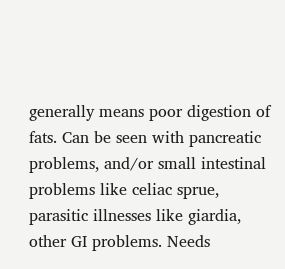generally means poor digestion of fats. Can be seen with pancreatic problems, and/or small intestinal problems like celiac sprue, parasitic illnesses like giardia, other GI problems. Needs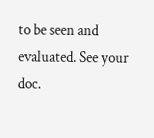to be seen and evaluated. See your doc.